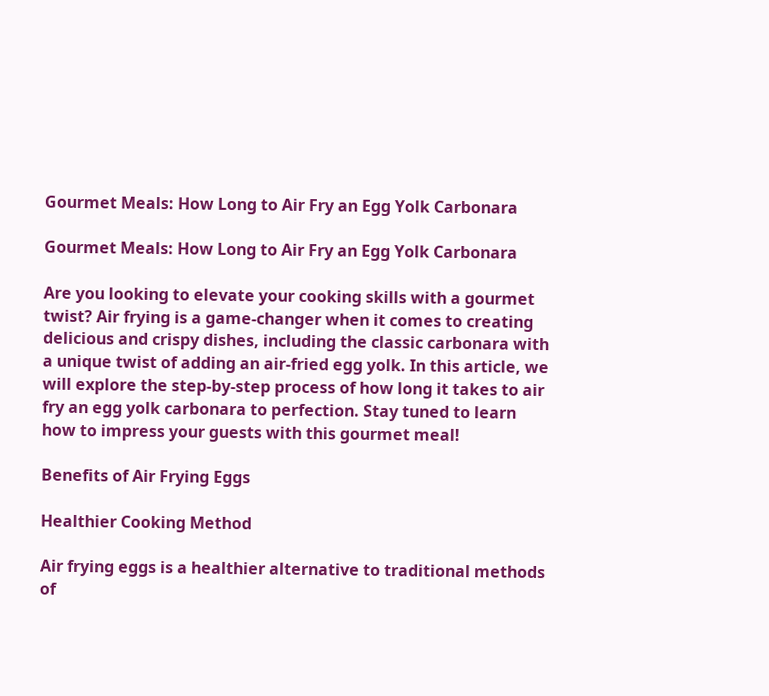Gourmet Meals: How Long to Air Fry an Egg Yolk Carbonara

Gourmet Meals: How Long to Air Fry an Egg Yolk Carbonara

Are you looking to elevate your cooking skills with a gourmet twist? Air frying is a game-changer when it comes to creating delicious and crispy dishes, including the classic carbonara with a unique twist of adding an air-fried egg yolk. In this article, we will explore the step-by-step process of how long it takes to air fry an egg yolk carbonara to perfection. Stay tuned to learn how to impress your guests with this gourmet meal!

Benefits of Air Frying Eggs

Healthier Cooking Method

Air frying eggs is a healthier alternative to traditional methods of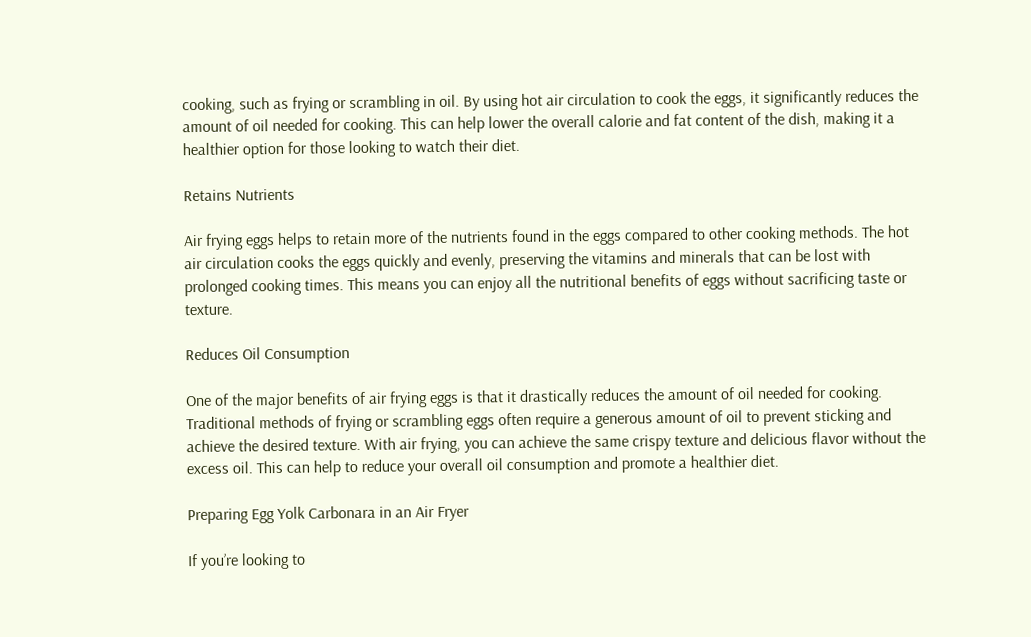cooking, such as frying or scrambling in oil. By using hot air circulation to cook the eggs, it significantly reduces the amount of oil needed for cooking. This can help lower the overall calorie and fat content of the dish, making it a healthier option for those looking to watch their diet.

Retains Nutrients

Air frying eggs helps to retain more of the nutrients found in the eggs compared to other cooking methods. The hot air circulation cooks the eggs quickly and evenly, preserving the vitamins and minerals that can be lost with prolonged cooking times. This means you can enjoy all the nutritional benefits of eggs without sacrificing taste or texture.

Reduces Oil Consumption

One of the major benefits of air frying eggs is that it drastically reduces the amount of oil needed for cooking. Traditional methods of frying or scrambling eggs often require a generous amount of oil to prevent sticking and achieve the desired texture. With air frying, you can achieve the same crispy texture and delicious flavor without the excess oil. This can help to reduce your overall oil consumption and promote a healthier diet.

Preparing Egg Yolk Carbonara in an Air Fryer

If you’re looking to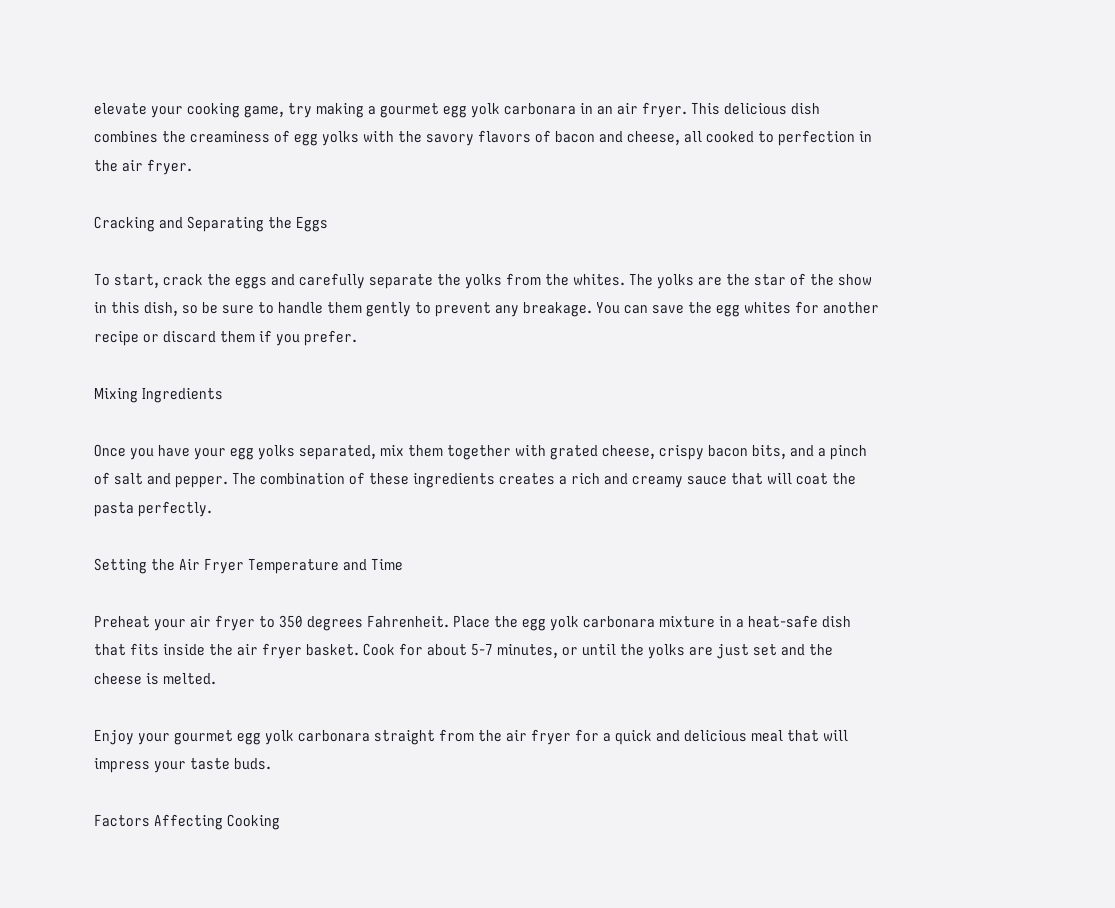elevate your cooking game, try making a gourmet egg yolk carbonara in an air fryer. This delicious dish combines the creaminess of egg yolks with the savory flavors of bacon and cheese, all cooked to perfection in the air fryer.

Cracking and Separating the Eggs

To start, crack the eggs and carefully separate the yolks from the whites. The yolks are the star of the show in this dish, so be sure to handle them gently to prevent any breakage. You can save the egg whites for another recipe or discard them if you prefer.

Mixing Ingredients

Once you have your egg yolks separated, mix them together with grated cheese, crispy bacon bits, and a pinch of salt and pepper. The combination of these ingredients creates a rich and creamy sauce that will coat the pasta perfectly.

Setting the Air Fryer Temperature and Time

Preheat your air fryer to 350 degrees Fahrenheit. Place the egg yolk carbonara mixture in a heat-safe dish that fits inside the air fryer basket. Cook for about 5-7 minutes, or until the yolks are just set and the cheese is melted.

Enjoy your gourmet egg yolk carbonara straight from the air fryer for a quick and delicious meal that will impress your taste buds.

Factors Affecting Cooking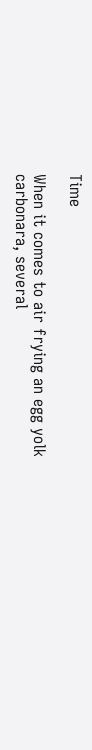Time

When it comes to air frying an egg yolk carbonara, several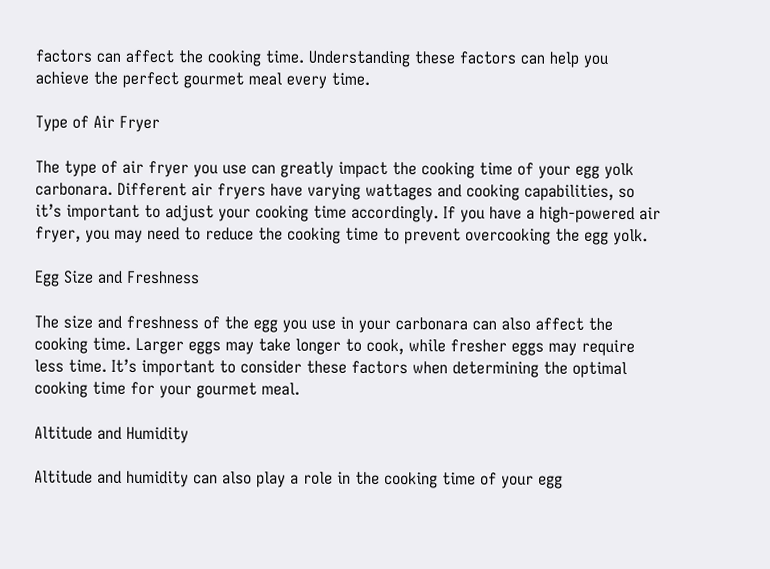factors can affect the cooking time. Understanding these factors can help you achieve the perfect gourmet meal every time.

Type of Air Fryer

The type of air fryer you use can greatly impact the cooking time of your egg yolk carbonara. Different air fryers have varying wattages and cooking capabilities, so it’s important to adjust your cooking time accordingly. If you have a high-powered air fryer, you may need to reduce the cooking time to prevent overcooking the egg yolk.

Egg Size and Freshness

The size and freshness of the egg you use in your carbonara can also affect the cooking time. Larger eggs may take longer to cook, while fresher eggs may require less time. It’s important to consider these factors when determining the optimal cooking time for your gourmet meal.

Altitude and Humidity

Altitude and humidity can also play a role in the cooking time of your egg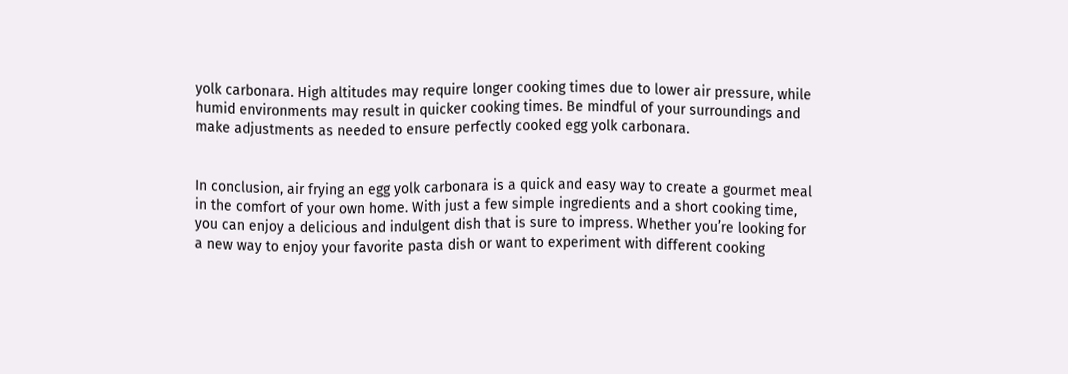yolk carbonara. High altitudes may require longer cooking times due to lower air pressure, while humid environments may result in quicker cooking times. Be mindful of your surroundings and make adjustments as needed to ensure perfectly cooked egg yolk carbonara.


In conclusion, air frying an egg yolk carbonara is a quick and easy way to create a gourmet meal in the comfort of your own home. With just a few simple ingredients and a short cooking time, you can enjoy a delicious and indulgent dish that is sure to impress. Whether you’re looking for a new way to enjoy your favorite pasta dish or want to experiment with different cooking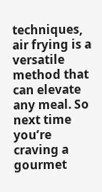techniques, air frying is a versatile method that can elevate any meal. So next time you’re craving a gourmet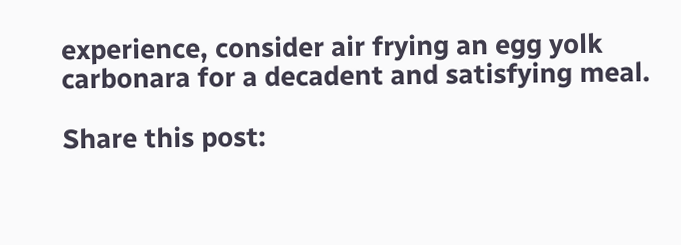experience, consider air frying an egg yolk carbonara for a decadent and satisfying meal.

Share this post: